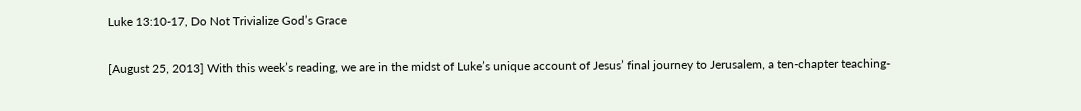Luke 13:10-17, Do Not Trivialize God’s Grace

[August 25, 2013] With this week’s reading, we are in the midst of Luke’s unique account of Jesus’ final journey to Jerusalem, a ten-chapter teaching-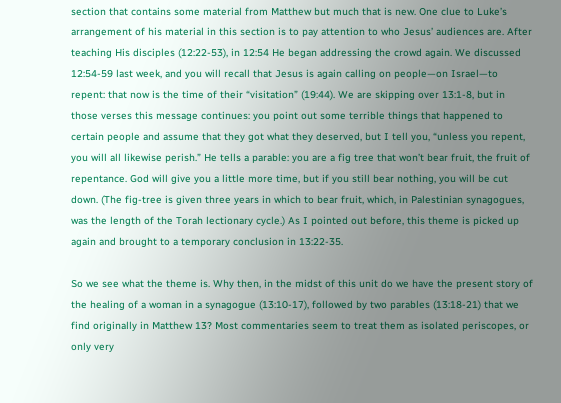section that contains some material from Matthew but much that is new. One clue to Luke’s arrangement of his material in this section is to pay attention to who Jesus’ audiences are. After teaching His disciples (12:22-53), in 12:54 He began addressing the crowd again. We discussed 12:54-59 last week, and you will recall that Jesus is again calling on people—on Israel—to repent: that now is the time of their “visitation” (19:44). We are skipping over 13:1-8, but in those verses this message continues: you point out some terrible things that happened to certain people and assume that they got what they deserved, but I tell you, “unless you repent, you will all likewise perish.” He tells a parable: you are a fig tree that won’t bear fruit, the fruit of repentance. God will give you a little more time, but if you still bear nothing, you will be cut down. (The fig-tree is given three years in which to bear fruit, which, in Palestinian synagogues, was the length of the Torah lectionary cycle.) As I pointed out before, this theme is picked up again and brought to a temporary conclusion in 13:22-35.

So we see what the theme is. Why then, in the midst of this unit do we have the present story of the healing of a woman in a synagogue (13:10-17), followed by two parables (13:18-21) that we find originally in Matthew 13? Most commentaries seem to treat them as isolated periscopes, or only very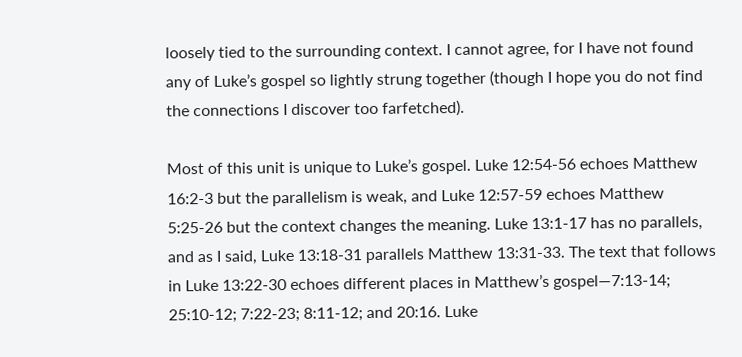loosely tied to the surrounding context. I cannot agree, for I have not found any of Luke’s gospel so lightly strung together (though I hope you do not find the connections I discover too farfetched).

Most of this unit is unique to Luke’s gospel. Luke 12:54-56 echoes Matthew 16:2-3 but the parallelism is weak, and Luke 12:57-59 echoes Matthew 5:25-26 but the context changes the meaning. Luke 13:1-17 has no parallels, and as I said, Luke 13:18-31 parallels Matthew 13:31-33. The text that follows in Luke 13:22-30 echoes different places in Matthew’s gospel—7:13-14; 25:10-12; 7:22-23; 8:11-12; and 20:16. Luke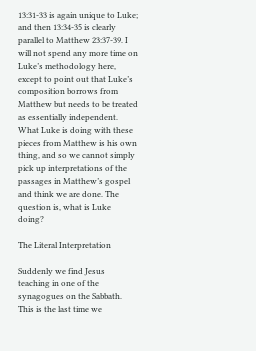13:31-33 is again unique to Luke; and then 13:34-35 is clearly parallel to Matthew 23:37-39. I will not spend any more time on Luke’s methodology here, except to point out that Luke’s composition borrows from Matthew but needs to be treated as essentially independent. What Luke is doing with these pieces from Matthew is his own thing, and so we cannot simply pick up interpretations of the passages in Matthew’s gospel and think we are done. The question is, what is Luke doing?

The Literal Interpretation

Suddenly we find Jesus teaching in one of the synagogues on the Sabbath. This is the last time we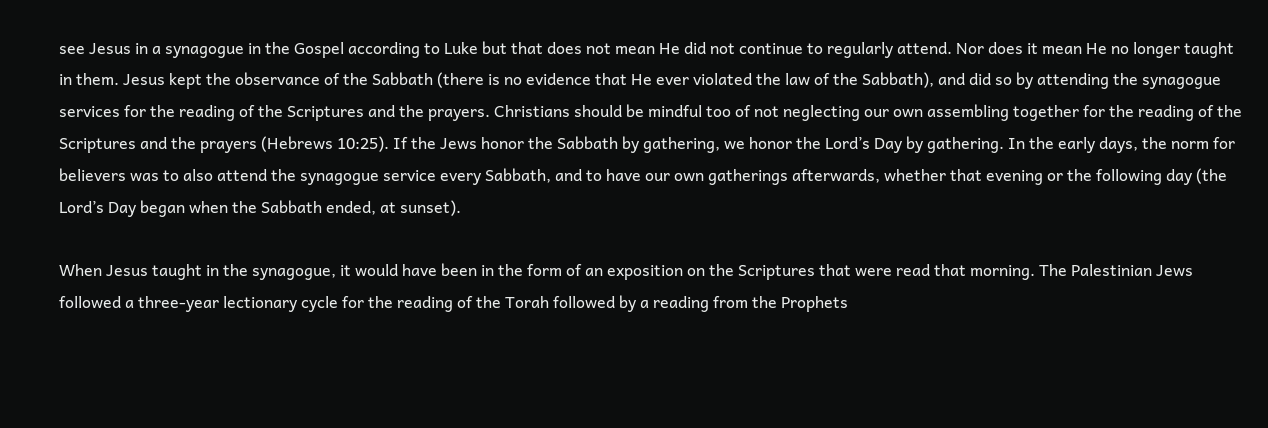see Jesus in a synagogue in the Gospel according to Luke but that does not mean He did not continue to regularly attend. Nor does it mean He no longer taught in them. Jesus kept the observance of the Sabbath (there is no evidence that He ever violated the law of the Sabbath), and did so by attending the synagogue services for the reading of the Scriptures and the prayers. Christians should be mindful too of not neglecting our own assembling together for the reading of the Scriptures and the prayers (Hebrews 10:25). If the Jews honor the Sabbath by gathering, we honor the Lord’s Day by gathering. In the early days, the norm for believers was to also attend the synagogue service every Sabbath, and to have our own gatherings afterwards, whether that evening or the following day (the Lord’s Day began when the Sabbath ended, at sunset).

When Jesus taught in the synagogue, it would have been in the form of an exposition on the Scriptures that were read that morning. The Palestinian Jews followed a three-year lectionary cycle for the reading of the Torah followed by a reading from the Prophets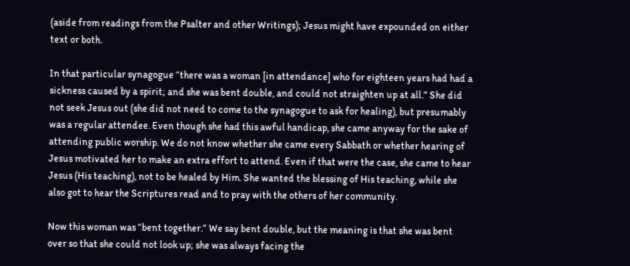(aside from readings from the Psalter and other Writings); Jesus might have expounded on either text or both.

In that particular synagogue “there was a woman [in attendance] who for eighteen years had had a sickness caused by a spirit; and she was bent double, and could not straighten up at all.” She did not seek Jesus out (she did not need to come to the synagogue to ask for healing), but presumably was a regular attendee. Even though she had this awful handicap, she came anyway for the sake of attending public worship. We do not know whether she came every Sabbath or whether hearing of Jesus motivated her to make an extra effort to attend. Even if that were the case, she came to hear Jesus (His teaching), not to be healed by Him. She wanted the blessing of His teaching, while she also got to hear the Scriptures read and to pray with the others of her community.

Now this woman was “bent together.” We say bent double, but the meaning is that she was bent over so that she could not look up; she was always facing the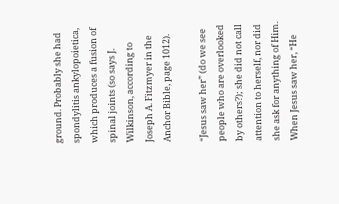ground. Probably she had spondylitis ankylopoietica, which produces a fusion of spinal joints (so says J. Wilkinson, according to Joseph A. Fitzmyer in the Anchor Bible, page 1012).

“Jesus saw her” (do we see people who are overlooked by others?); she did not call attention to herself, nor did she ask for anything of Him. When Jesus saw her, “He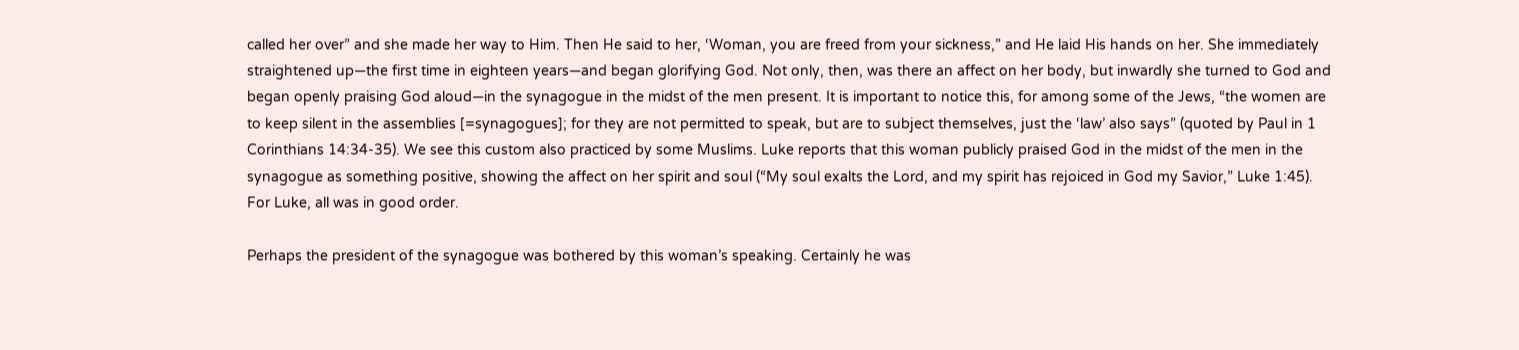called her over” and she made her way to Him. Then He said to her, ‘Woman, you are freed from your sickness,” and He laid His hands on her. She immediately straightened up—the first time in eighteen years—and began glorifying God. Not only, then, was there an affect on her body, but inwardly she turned to God and began openly praising God aloud—in the synagogue in the midst of the men present. It is important to notice this, for among some of the Jews, “the women are to keep silent in the assemblies [=synagogues]; for they are not permitted to speak, but are to subject themselves, just the ‘law’ also says” (quoted by Paul in 1 Corinthians 14:34-35). We see this custom also practiced by some Muslims. Luke reports that this woman publicly praised God in the midst of the men in the synagogue as something positive, showing the affect on her spirit and soul (“My soul exalts the Lord, and my spirit has rejoiced in God my Savior,” Luke 1:45). For Luke, all was in good order.

Perhaps the president of the synagogue was bothered by this woman’s speaking. Certainly he was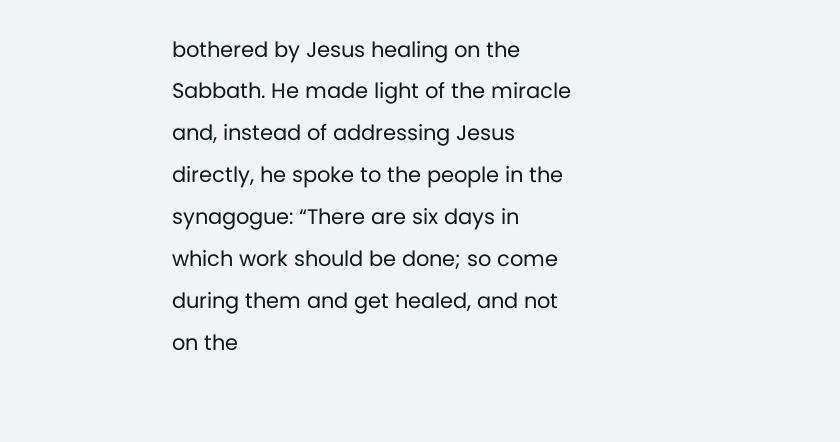bothered by Jesus healing on the Sabbath. He made light of the miracle and, instead of addressing Jesus directly, he spoke to the people in the synagogue: “There are six days in which work should be done; so come during them and get healed, and not on the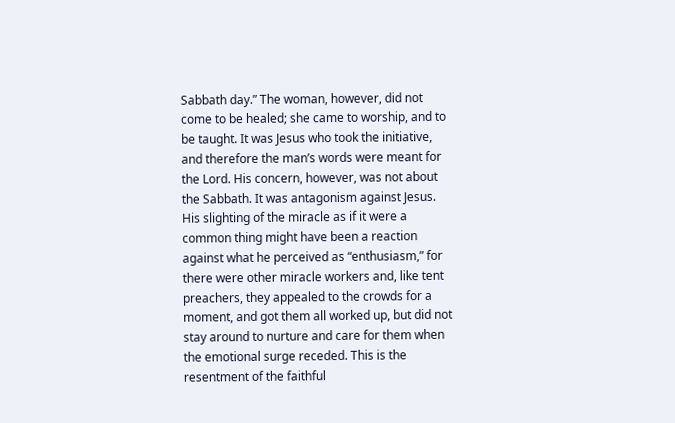Sabbath day.” The woman, however, did not come to be healed; she came to worship, and to be taught. It was Jesus who took the initiative, and therefore the man’s words were meant for the Lord. His concern, however, was not about the Sabbath. It was antagonism against Jesus. His slighting of the miracle as if it were a common thing might have been a reaction against what he perceived as “enthusiasm,” for there were other miracle workers and, like tent preachers, they appealed to the crowds for a moment, and got them all worked up, but did not stay around to nurture and care for them when the emotional surge receded. This is the resentment of the faithful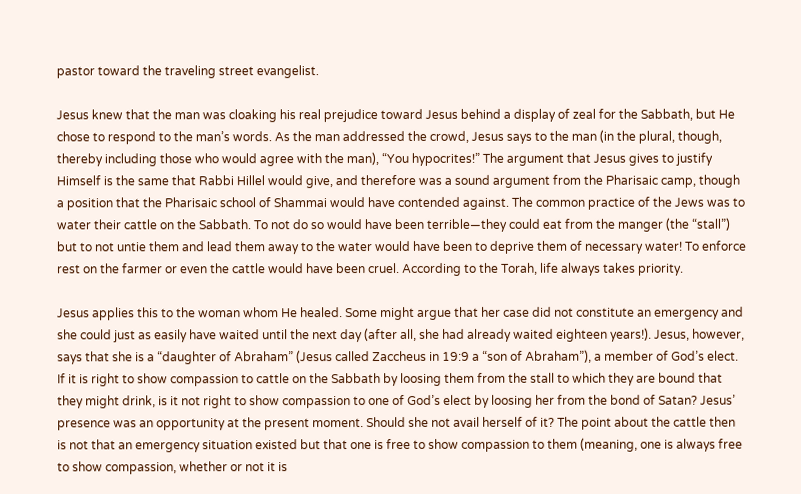pastor toward the traveling street evangelist.

Jesus knew that the man was cloaking his real prejudice toward Jesus behind a display of zeal for the Sabbath, but He chose to respond to the man’s words. As the man addressed the crowd, Jesus says to the man (in the plural, though, thereby including those who would agree with the man), “You hypocrites!” The argument that Jesus gives to justify Himself is the same that Rabbi Hillel would give, and therefore was a sound argument from the Pharisaic camp, though a position that the Pharisaic school of Shammai would have contended against. The common practice of the Jews was to water their cattle on the Sabbath. To not do so would have been terrible—they could eat from the manger (the “stall”) but to not untie them and lead them away to the water would have been to deprive them of necessary water! To enforce rest on the farmer or even the cattle would have been cruel. According to the Torah, life always takes priority.

Jesus applies this to the woman whom He healed. Some might argue that her case did not constitute an emergency and she could just as easily have waited until the next day (after all, she had already waited eighteen years!). Jesus, however, says that she is a “daughter of Abraham” (Jesus called Zaccheus in 19:9 a “son of Abraham”), a member of God’s elect. If it is right to show compassion to cattle on the Sabbath by loosing them from the stall to which they are bound that they might drink, is it not right to show compassion to one of God’s elect by loosing her from the bond of Satan? Jesus’ presence was an opportunity at the present moment. Should she not avail herself of it? The point about the cattle then is not that an emergency situation existed but that one is free to show compassion to them (meaning, one is always free to show compassion, whether or not it is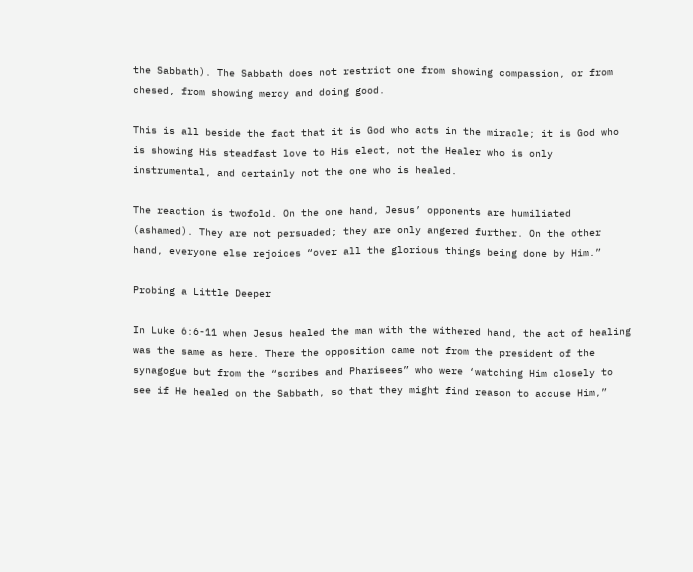the Sabbath). The Sabbath does not restrict one from showing compassion, or from chesed, from showing mercy and doing good.

This is all beside the fact that it is God who acts in the miracle; it is God who is showing His steadfast love to His elect, not the Healer who is only instrumental, and certainly not the one who is healed.

The reaction is twofold. On the one hand, Jesus’ opponents are humiliated (ashamed). They are not persuaded; they are only angered further. On the other hand, everyone else rejoices “over all the glorious things being done by Him.”

Probing a Little Deeper

In Luke 6:6-11 when Jesus healed the man with the withered hand, the act of healing was the same as here. There the opposition came not from the president of the synagogue but from the “scribes and Pharisees” who were ‘watching Him closely to see if He healed on the Sabbath, so that they might find reason to accuse Him,”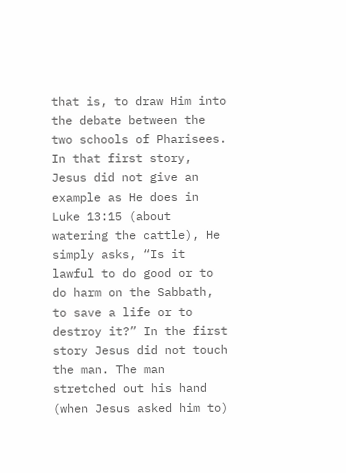that is, to draw Him into the debate between the two schools of Pharisees. In that first story, Jesus did not give an example as He does in Luke 13:15 (about watering the cattle), He simply asks, “Is it lawful to do good or to do harm on the Sabbath, to save a life or to destroy it?” In the first story Jesus did not touch the man. The man stretched out his hand (when Jesus asked him to)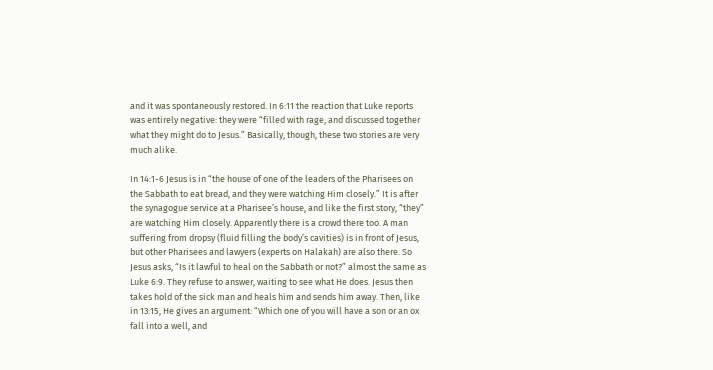and it was spontaneously restored. In 6:11 the reaction that Luke reports was entirely negative: they were “filled with rage, and discussed together what they might do to Jesus.” Basically, though, these two stories are very much alike.

In 14:1-6 Jesus is in “the house of one of the leaders of the Pharisees on the Sabbath to eat bread, and they were watching Him closely.” It is after the synagogue service at a Pharisee’s house, and like the first story, “they” are watching Him closely. Apparently there is a crowd there too. A man suffering from dropsy (fluid filling the body’s cavities) is in front of Jesus, but other Pharisees and lawyers (experts on Halakah) are also there. So Jesus asks, “Is it lawful to heal on the Sabbath or not?” almost the same as Luke 6:9. They refuse to answer, waiting to see what He does. Jesus then takes hold of the sick man and heals him and sends him away. Then, like in 13:15, He gives an argument: “Which one of you will have a son or an ox fall into a well, and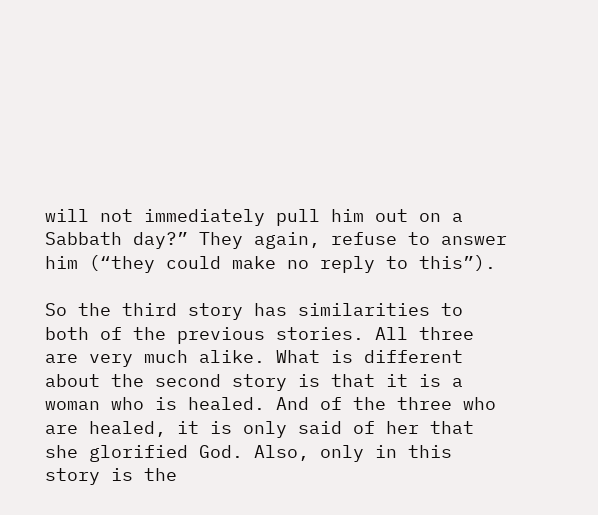will not immediately pull him out on a Sabbath day?” They again, refuse to answer him (“they could make no reply to this”).

So the third story has similarities to both of the previous stories. All three are very much alike. What is different about the second story is that it is a woman who is healed. And of the three who are healed, it is only said of her that she glorified God. Also, only in this story is the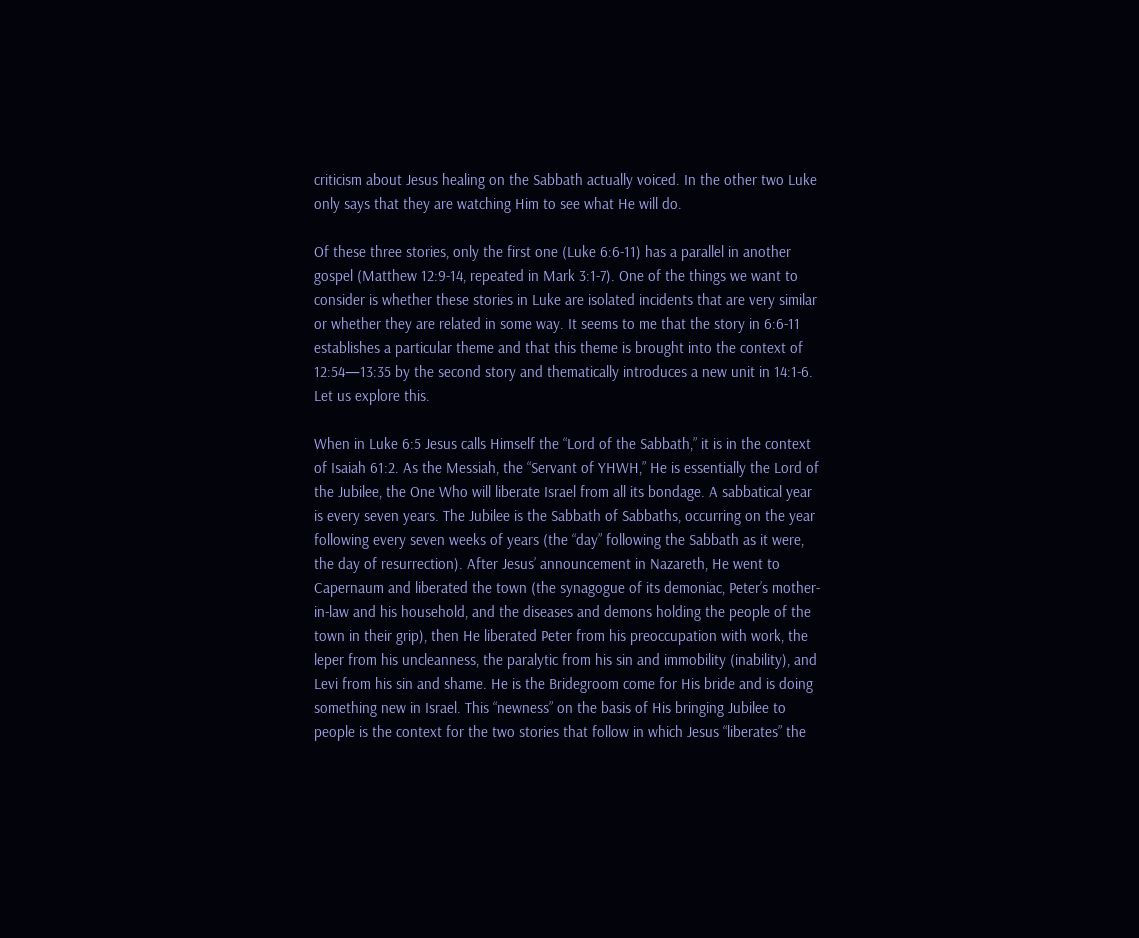criticism about Jesus healing on the Sabbath actually voiced. In the other two Luke only says that they are watching Him to see what He will do.

Of these three stories, only the first one (Luke 6:6-11) has a parallel in another gospel (Matthew 12:9-14, repeated in Mark 3:1-7). One of the things we want to consider is whether these stories in Luke are isolated incidents that are very similar or whether they are related in some way. It seems to me that the story in 6:6-11 establishes a particular theme and that this theme is brought into the context of 12:54—13:35 by the second story and thematically introduces a new unit in 14:1-6. Let us explore this.

When in Luke 6:5 Jesus calls Himself the “Lord of the Sabbath,” it is in the context of Isaiah 61:2. As the Messiah, the “Servant of YHWH,” He is essentially the Lord of the Jubilee, the One Who will liberate Israel from all its bondage. A sabbatical year is every seven years. The Jubilee is the Sabbath of Sabbaths, occurring on the year following every seven weeks of years (the “day” following the Sabbath as it were, the day of resurrection). After Jesus’ announcement in Nazareth, He went to Capernaum and liberated the town (the synagogue of its demoniac, Peter’s mother-in-law and his household, and the diseases and demons holding the people of the town in their grip), then He liberated Peter from his preoccupation with work, the leper from his uncleanness, the paralytic from his sin and immobility (inability), and Levi from his sin and shame. He is the Bridegroom come for His bride and is doing something new in Israel. This “newness” on the basis of His bringing Jubilee to people is the context for the two stories that follow in which Jesus “liberates” the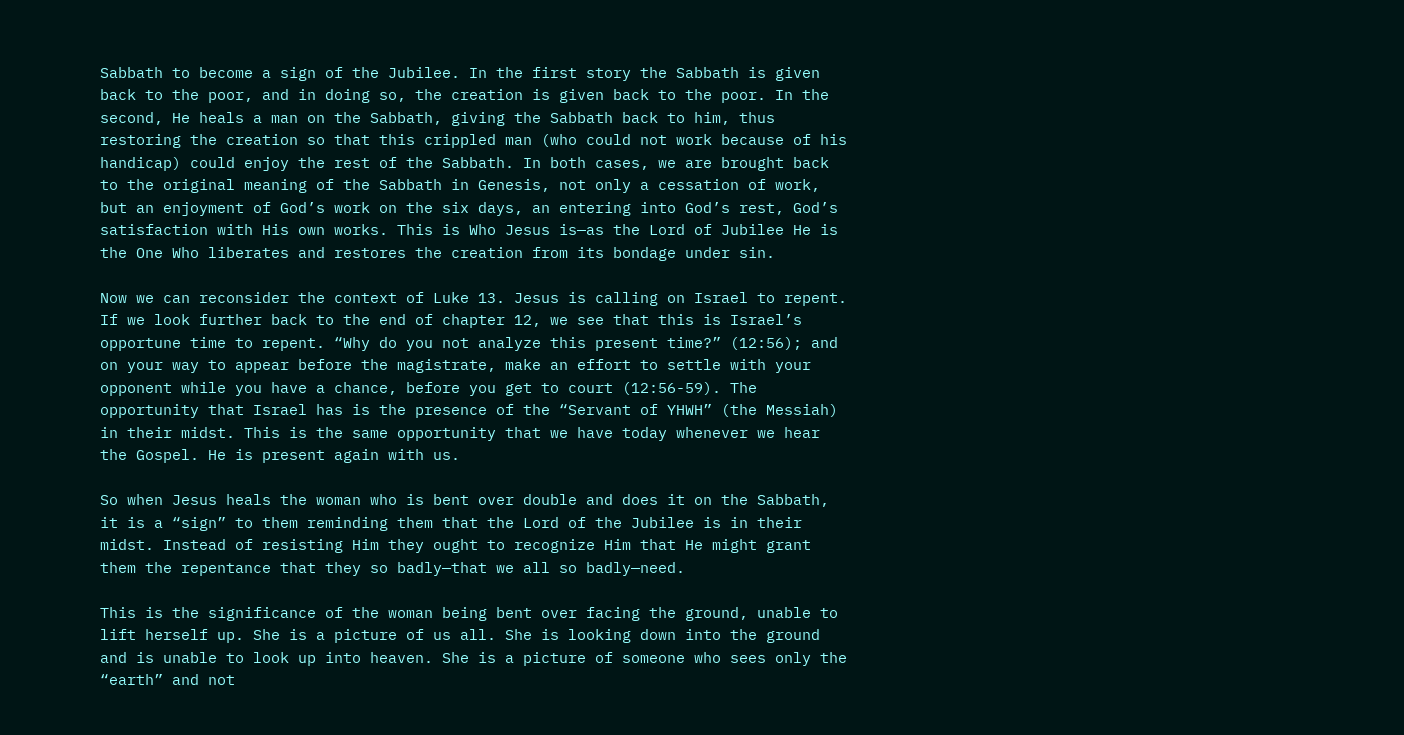Sabbath to become a sign of the Jubilee. In the first story the Sabbath is given back to the poor, and in doing so, the creation is given back to the poor. In the second, He heals a man on the Sabbath, giving the Sabbath back to him, thus restoring the creation so that this crippled man (who could not work because of his handicap) could enjoy the rest of the Sabbath. In both cases, we are brought back to the original meaning of the Sabbath in Genesis, not only a cessation of work, but an enjoyment of God’s work on the six days, an entering into God’s rest, God’s satisfaction with His own works. This is Who Jesus is—as the Lord of Jubilee He is the One Who liberates and restores the creation from its bondage under sin.

Now we can reconsider the context of Luke 13. Jesus is calling on Israel to repent. If we look further back to the end of chapter 12, we see that this is Israel’s opportune time to repent. “Why do you not analyze this present time?” (12:56); and on your way to appear before the magistrate, make an effort to settle with your opponent while you have a chance, before you get to court (12:56-59). The opportunity that Israel has is the presence of the “Servant of YHWH” (the Messiah) in their midst. This is the same opportunity that we have today whenever we hear the Gospel. He is present again with us.

So when Jesus heals the woman who is bent over double and does it on the Sabbath, it is a “sign” to them reminding them that the Lord of the Jubilee is in their midst. Instead of resisting Him they ought to recognize Him that He might grant them the repentance that they so badly—that we all so badly—need.

This is the significance of the woman being bent over facing the ground, unable to lift herself up. She is a picture of us all. She is looking down into the ground and is unable to look up into heaven. She is a picture of someone who sees only the “earth” and not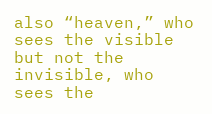also “heaven,” who sees the visible but not the invisible, who sees the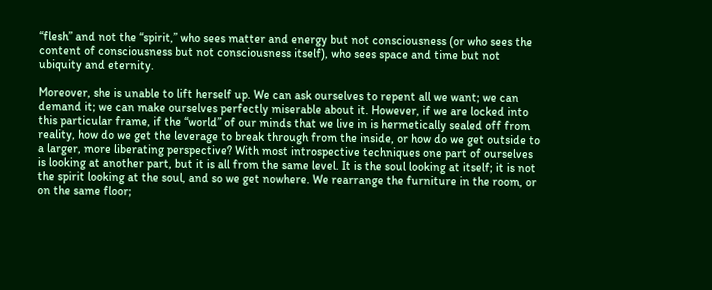“flesh” and not the “spirit,” who sees matter and energy but not consciousness (or who sees the content of consciousness but not consciousness itself), who sees space and time but not ubiquity and eternity.

Moreover, she is unable to lift herself up. We can ask ourselves to repent all we want; we can demand it; we can make ourselves perfectly miserable about it. However, if we are locked into this particular frame, if the “world” of our minds that we live in is hermetically sealed off from reality, how do we get the leverage to break through from the inside, or how do we get outside to a larger, more liberating perspective? With most introspective techniques one part of ourselves is looking at another part, but it is all from the same level. It is the soul looking at itself; it is not the spirit looking at the soul, and so we get nowhere. We rearrange the furniture in the room, or on the same floor;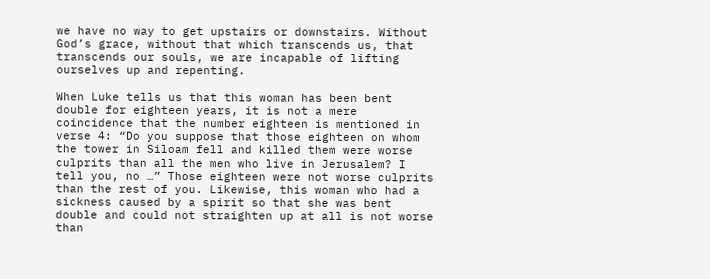we have no way to get upstairs or downstairs. Without God’s grace, without that which transcends us, that transcends our souls, we are incapable of lifting ourselves up and repenting.

When Luke tells us that this woman has been bent double for eighteen years, it is not a mere coincidence that the number eighteen is mentioned in verse 4: “Do you suppose that those eighteen on whom the tower in Siloam fell and killed them were worse culprits than all the men who live in Jerusalem? I tell you, no …” Those eighteen were not worse culprits than the rest of you. Likewise, this woman who had a sickness caused by a spirit so that she was bent double and could not straighten up at all is not worse than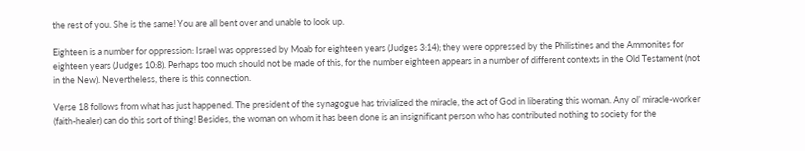the rest of you. She is the same! You are all bent over and unable to look up.

Eighteen is a number for oppression: Israel was oppressed by Moab for eighteen years (Judges 3:14); they were oppressed by the Philistines and the Ammonites for eighteen years (Judges 10:8). Perhaps too much should not be made of this, for the number eighteen appears in a number of different contexts in the Old Testament (not in the New). Nevertheless, there is this connection.

Verse 18 follows from what has just happened. The president of the synagogue has trivialized the miracle, the act of God in liberating this woman. Any ol’ miracle-worker (faith-healer) can do this sort of thing! Besides, the woman on whom it has been done is an insignificant person who has contributed nothing to society for the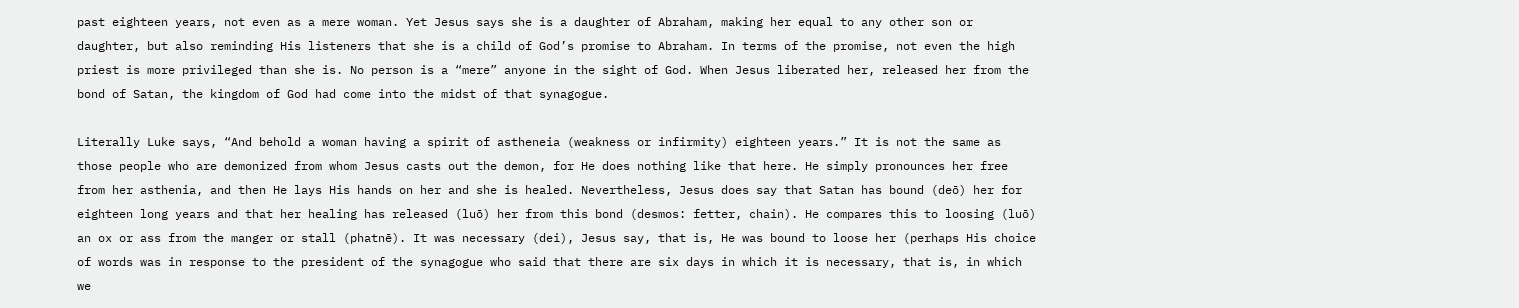past eighteen years, not even as a mere woman. Yet Jesus says she is a daughter of Abraham, making her equal to any other son or daughter, but also reminding His listeners that she is a child of God’s promise to Abraham. In terms of the promise, not even the high priest is more privileged than she is. No person is a “mere” anyone in the sight of God. When Jesus liberated her, released her from the bond of Satan, the kingdom of God had come into the midst of that synagogue.

Literally Luke says, “And behold a woman having a spirit of astheneia (weakness or infirmity) eighteen years.” It is not the same as those people who are demonized from whom Jesus casts out the demon, for He does nothing like that here. He simply pronounces her free from her asthenia, and then He lays His hands on her and she is healed. Nevertheless, Jesus does say that Satan has bound (deō) her for eighteen long years and that her healing has released (luō) her from this bond (desmos: fetter, chain). He compares this to loosing (luō) an ox or ass from the manger or stall (phatnē). It was necessary (dei), Jesus say, that is, He was bound to loose her (perhaps His choice of words was in response to the president of the synagogue who said that there are six days in which it is necessary, that is, in which we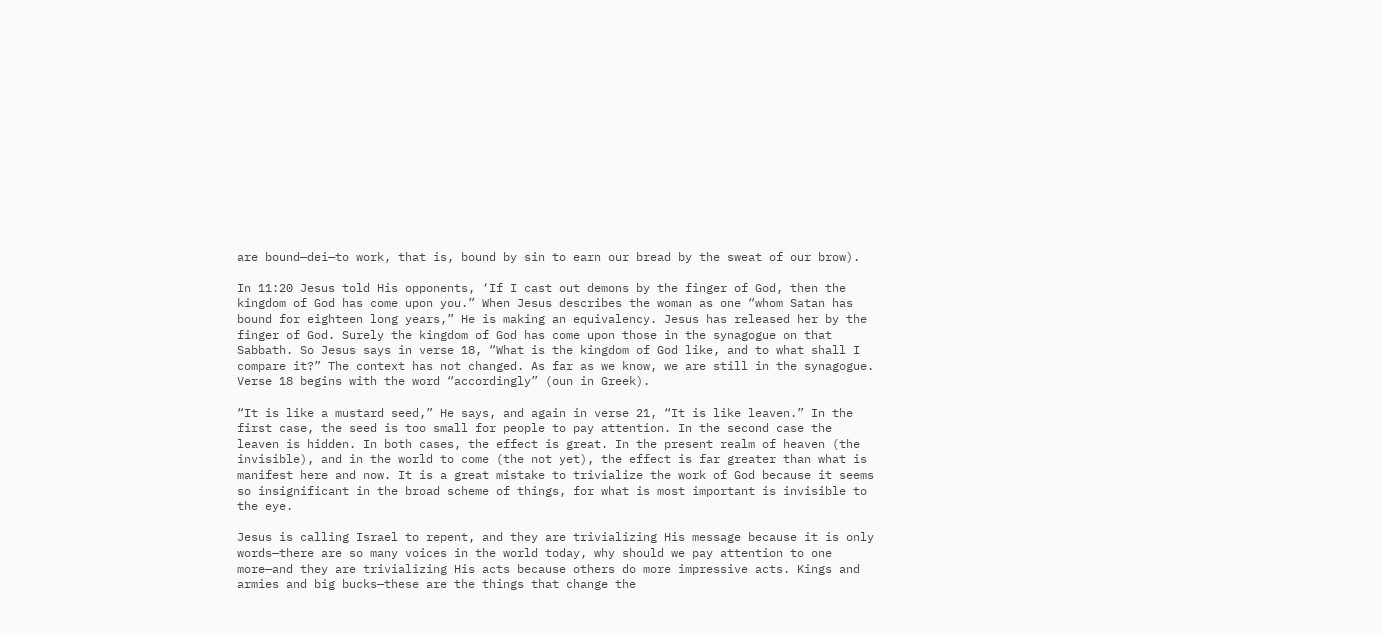are bound—dei—to work, that is, bound by sin to earn our bread by the sweat of our brow).

In 11:20 Jesus told His opponents, ‘If I cast out demons by the finger of God, then the kingdom of God has come upon you.” When Jesus describes the woman as one “whom Satan has bound for eighteen long years,” He is making an equivalency. Jesus has released her by the finger of God. Surely the kingdom of God has come upon those in the synagogue on that Sabbath. So Jesus says in verse 18, “What is the kingdom of God like, and to what shall I compare it?” The context has not changed. As far as we know, we are still in the synagogue. Verse 18 begins with the word “accordingly” (oun in Greek).

“It is like a mustard seed,” He says, and again in verse 21, “It is like leaven.” In the first case, the seed is too small for people to pay attention. In the second case the leaven is hidden. In both cases, the effect is great. In the present realm of heaven (the invisible), and in the world to come (the not yet), the effect is far greater than what is manifest here and now. It is a great mistake to trivialize the work of God because it seems so insignificant in the broad scheme of things, for what is most important is invisible to the eye.

Jesus is calling Israel to repent, and they are trivializing His message because it is only words—there are so many voices in the world today, why should we pay attention to one more—and they are trivializing His acts because others do more impressive acts. Kings and armies and big bucks—these are the things that change the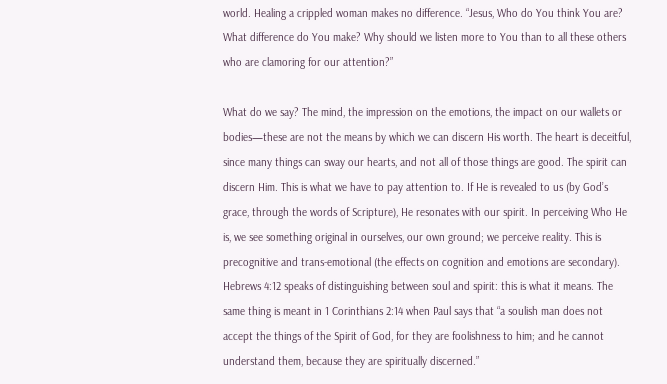world. Healing a crippled woman makes no difference. “Jesus, Who do You think You are? What difference do You make? Why should we listen more to You than to all these others who are clamoring for our attention?”

What do we say? The mind, the impression on the emotions, the impact on our wallets or bodies—these are not the means by which we can discern His worth. The heart is deceitful, since many things can sway our hearts, and not all of those things are good. The spirit can discern Him. This is what we have to pay attention to. If He is revealed to us (by God’s grace, through the words of Scripture), He resonates with our spirit. In perceiving Who He is, we see something original in ourselves, our own ground; we perceive reality. This is precognitive and trans-emotional (the effects on cognition and emotions are secondary). Hebrews 4:12 speaks of distinguishing between soul and spirit: this is what it means. The same thing is meant in 1 Corinthians 2:14 when Paul says that “a soulish man does not accept the things of the Spirit of God, for they are foolishness to him; and he cannot understand them, because they are spiritually discerned.”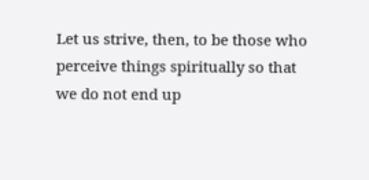Let us strive, then, to be those who perceive things spiritually so that we do not end up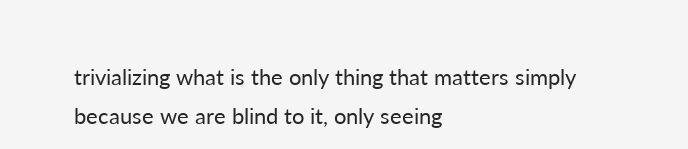trivializing what is the only thing that matters simply because we are blind to it, only seeing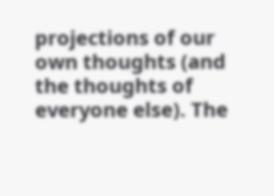projections of our own thoughts (and the thoughts of everyone else). The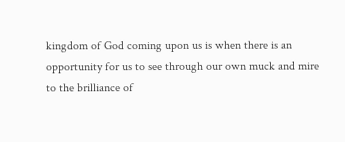kingdom of God coming upon us is when there is an opportunity for us to see through our own muck and mire to the brilliance of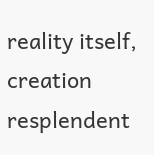reality itself, creation resplendent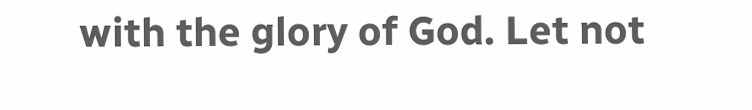with the glory of God. Let not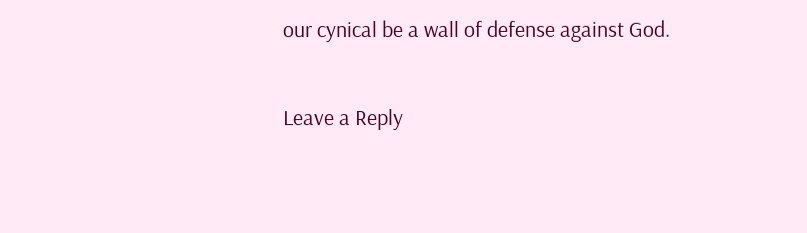our cynical be a wall of defense against God.

Leave a Reply